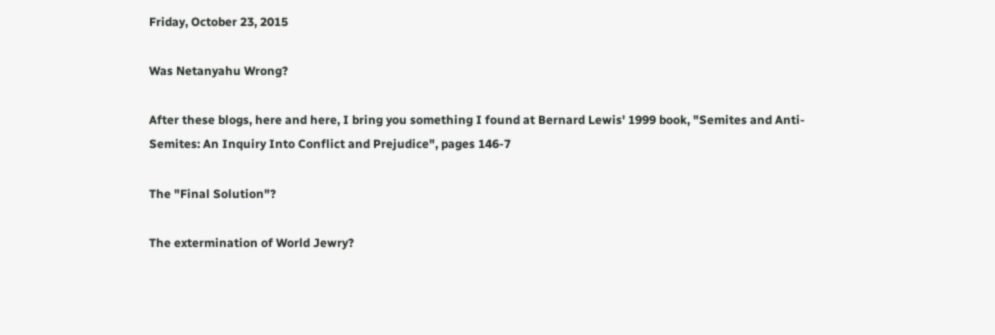Friday, October 23, 2015

Was Netanyahu Wrong?

After these blogs, here and here, I bring you something I found at Bernard Lewis' 1999 book, "Semites and Anti-Semites: An Inquiry Into Conflict and Prejudice", pages 146-7

The "Final Solution"?

The extermination of World Jewry?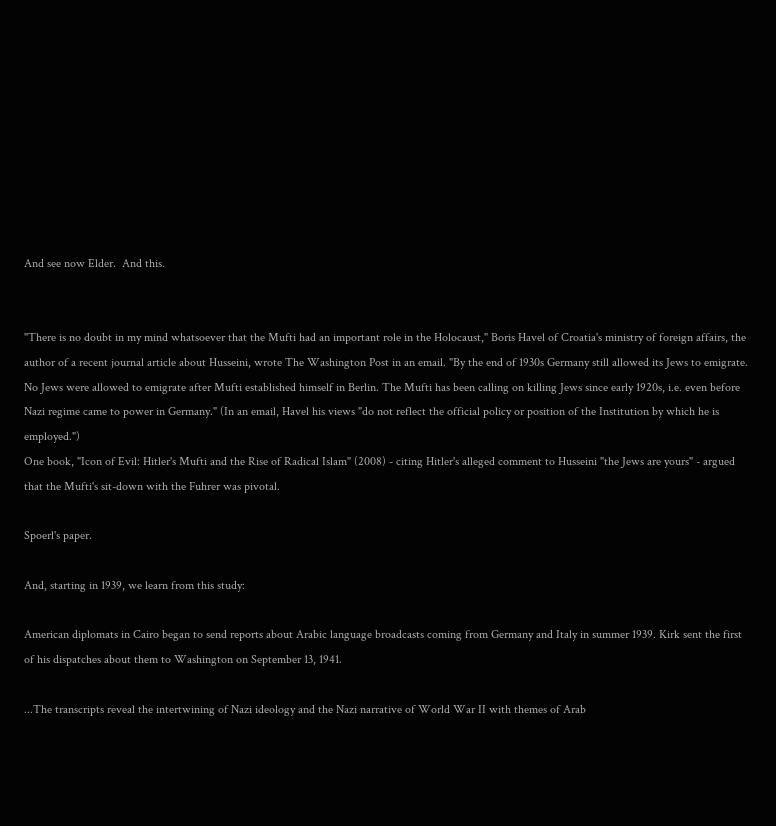And see now Elder.  And this.


"There is no doubt in my mind whatsoever that the Mufti had an important role in the Holocaust," Boris Havel of Croatia's ministry of foreign affairs, the author of a recent journal article about Husseini, wrote The Washington Post in an email. "By the end of 1930s Germany still allowed its Jews to emigrate. No Jews were allowed to emigrate after Mufti established himself in Berlin. The Mufti has been calling on killing Jews since early 1920s, i.e. even before Nazi regime came to power in Germany." (In an email, Havel his views "do not reflect the official policy or position of the Institution by which he is employed.")
One book, "Icon of Evil: Hitler's Mufti and the Rise of Radical Islam" (2008) - citing Hitler's alleged comment to Husseini "the Jews are yours" - argued that the Mufti's sit-down with the Fuhrer was pivotal.

Spoerl's paper.

And, starting in 1939, we learn from this study:

American diplomats in Cairo began to send reports about Arabic language broadcasts coming from Germany and Italy in summer 1939. Kirk sent the first of his dispatches about them to Washington on September 13, 1941.

...The transcripts reveal the intertwining of Nazi ideology and the Nazi narrative of World War II with themes of Arab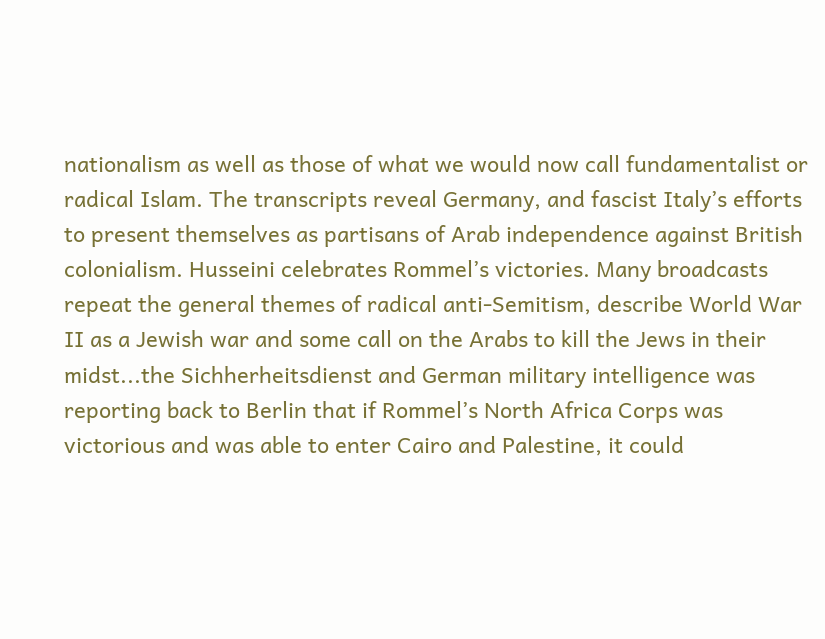nationalism as well as those of what we would now call fundamentalist or radical Islam. The transcripts reveal Germany, and fascist Italy’s efforts to present themselves as partisans of Arab independence against British colonialism. Husseini celebrates Rommel’s victories. Many broadcasts repeat the general themes of radical anti-Semitism, describe World War II as a Jewish war and some call on the Arabs to kill the Jews in their midst...the Sichherheitsdienst and German military intelligence was reporting back to Berlin that if Rommel’s North Africa Corps was victorious and was able to enter Cairo and Palestine, it could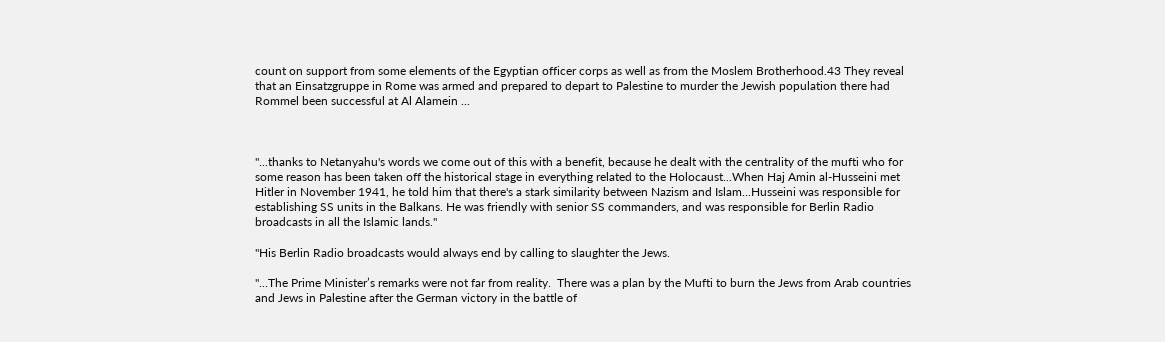count on support from some elements of the Egyptian officer corps as well as from the Moslem Brotherhood.43 They reveal that an Einsatzgruppe in Rome was armed and prepared to depart to Palestine to murder the Jewish population there had Rommel been successful at Al Alamein ...



"...thanks to Netanyahu's words we come out of this with a benefit, because he dealt with the centrality of the mufti who for some reason has been taken off the historical stage in everything related to the Holocaust...When Haj Amin al-Husseini met Hitler in November 1941, he told him that there's a stark similarity between Nazism and Islam...Husseini was responsible for establishing SS units in the Balkans. He was friendly with senior SS commanders, and was responsible for Berlin Radio broadcasts in all the Islamic lands."

"His Berlin Radio broadcasts would always end by calling to slaughter the Jews.

"...The Prime Minister’s remarks were not far from reality.  There was a plan by the Mufti to burn the Jews from Arab countries and Jews in Palestine after the German victory in the battle of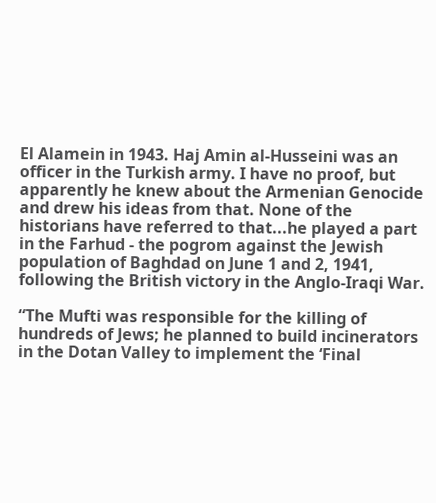El Alamein in 1943. Haj Amin al-Husseini was an officer in the Turkish army. I have no proof, but apparently he knew about the Armenian Genocide and drew his ideas from that. None of the historians have referred to that...he played a part in the Farhud - the pogrom against the Jewish population of Baghdad on June 1 and 2, 1941, following the British victory in the Anglo-Iraqi War.

“The Mufti was responsible for the killing of hundreds of Jews; he planned to build incinerators in the Dotan Valley to implement the ‘Final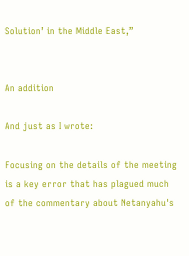Solution’ in the Middle East,”


An addition

And just as I wrote:

Focusing on the details of the meeting is a key error that has plagued much of the commentary about Netanyahu's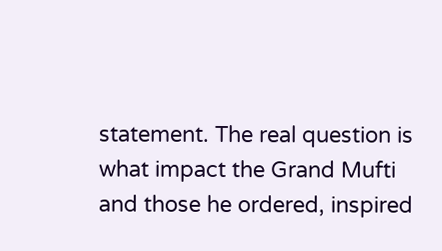statement. The real question is what impact the Grand Mufti and those he ordered, inspired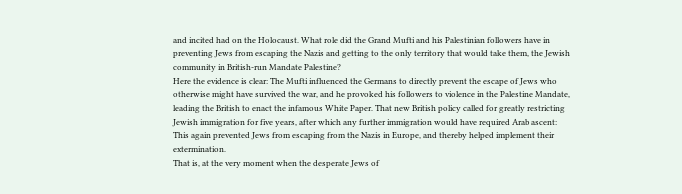and incited had on the Holocaust. What role did the Grand Mufti and his Palestinian followers have in preventing Jews from escaping the Nazis and getting to the only territory that would take them, the Jewish community in British-run Mandate Palestine?
Here the evidence is clear: The Mufti influenced the Germans to directly prevent the escape of Jews who otherwise might have survived the war, and he provoked his followers to violence in the Palestine Mandate, leading the British to enact the infamous White Paper. That new British policy called for greatly restricting Jewish immigration for five years, after which any further immigration would have required Arab ascent:
This again prevented Jews from escaping from the Nazis in Europe, and thereby helped implement their extermination.
That is, at the very moment when the desperate Jews of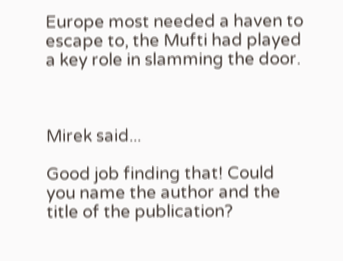Europe most needed a haven to escape to, the Mufti had played a key role in slamming the door.



Mirek said...

Good job finding that! Could you name the author and the title of the publication?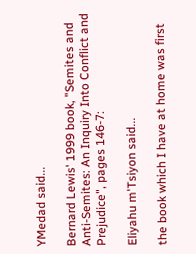YMedad said...

Bernard Lewis' 1999 book, "Semites and Anti-Semites: An Inquiry Into Conflict and Prejudice", pages 146-7:

Eliyahu m'Tsiyon said...

the book which I have at home was first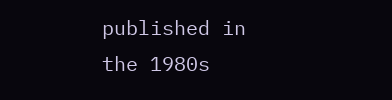published in the 1980s